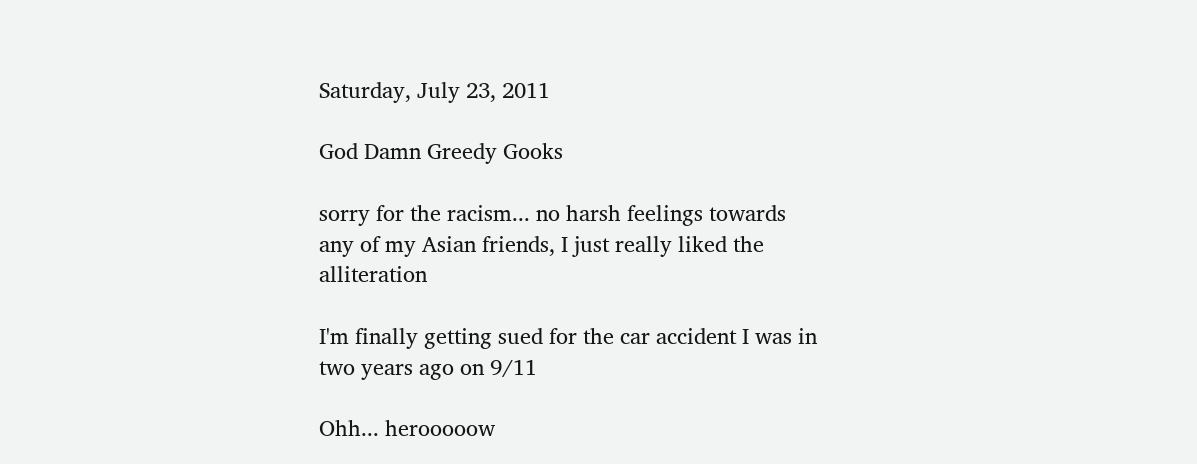Saturday, July 23, 2011

God Damn Greedy Gooks

sorry for the racism... no harsh feelings towards any of my Asian friends, I just really liked the alliteration

I'm finally getting sued for the car accident I was in two years ago on 9/11

Ohh... herooooow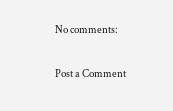No comments:

Post a Comment